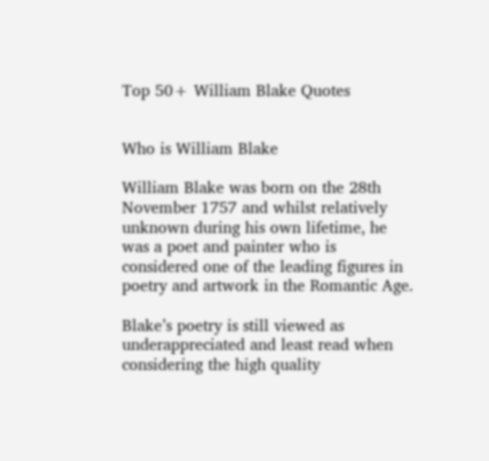Top 50+ William Blake Quotes


Who is William Blake

William Blake was born on the 28th November 1757 and whilst relatively unknown during his own lifetime, he was a poet and painter who is considered one of the leading figures in poetry and artwork in the Romantic Age.

Blake’s poetry is still viewed as underappreciated and least read when considering the high quality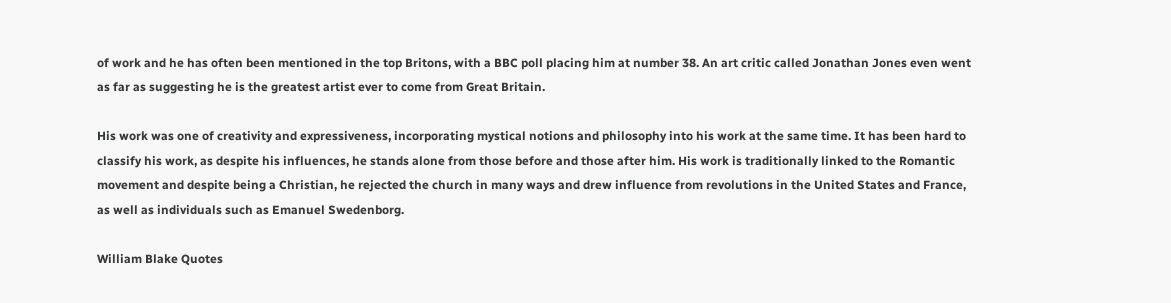of work and he has often been mentioned in the top Britons, with a BBC poll placing him at number 38. An art critic called Jonathan Jones even went as far as suggesting he is the greatest artist ever to come from Great Britain.

His work was one of creativity and expressiveness, incorporating mystical notions and philosophy into his work at the same time. It has been hard to classify his work, as despite his influences, he stands alone from those before and those after him. His work is traditionally linked to the Romantic movement and despite being a Christian, he rejected the church in many ways and drew influence from revolutions in the United States and France, as well as individuals such as Emanuel Swedenborg.

William Blake Quotes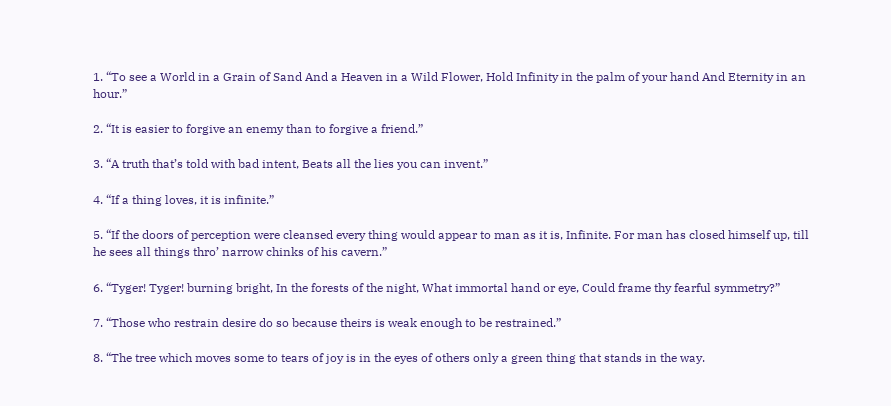1. “To see a World in a Grain of Sand And a Heaven in a Wild Flower, Hold Infinity in the palm of your hand And Eternity in an hour.”

2. “It is easier to forgive an enemy than to forgive a friend.”

3. “A truth that’s told with bad intent, Beats all the lies you can invent.”

4. “If a thing loves, it is infinite.”

5. “If the doors of perception were cleansed every thing would appear to man as it is, Infinite. For man has closed himself up, till he sees all things thro’ narrow chinks of his cavern.”

6. “Tyger! Tyger! burning bright, In the forests of the night, What immortal hand or eye, Could frame thy fearful symmetry?”

7. “Those who restrain desire do so because theirs is weak enough to be restrained.”

8. “The tree which moves some to tears of joy is in the eyes of others only a green thing that stands in the way.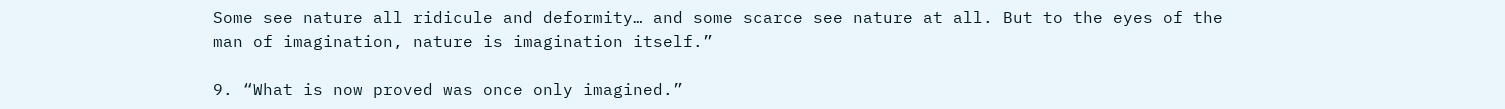Some see nature all ridicule and deformity… and some scarce see nature at all. But to the eyes of the man of imagination, nature is imagination itself.”

9. “What is now proved was once only imagined.”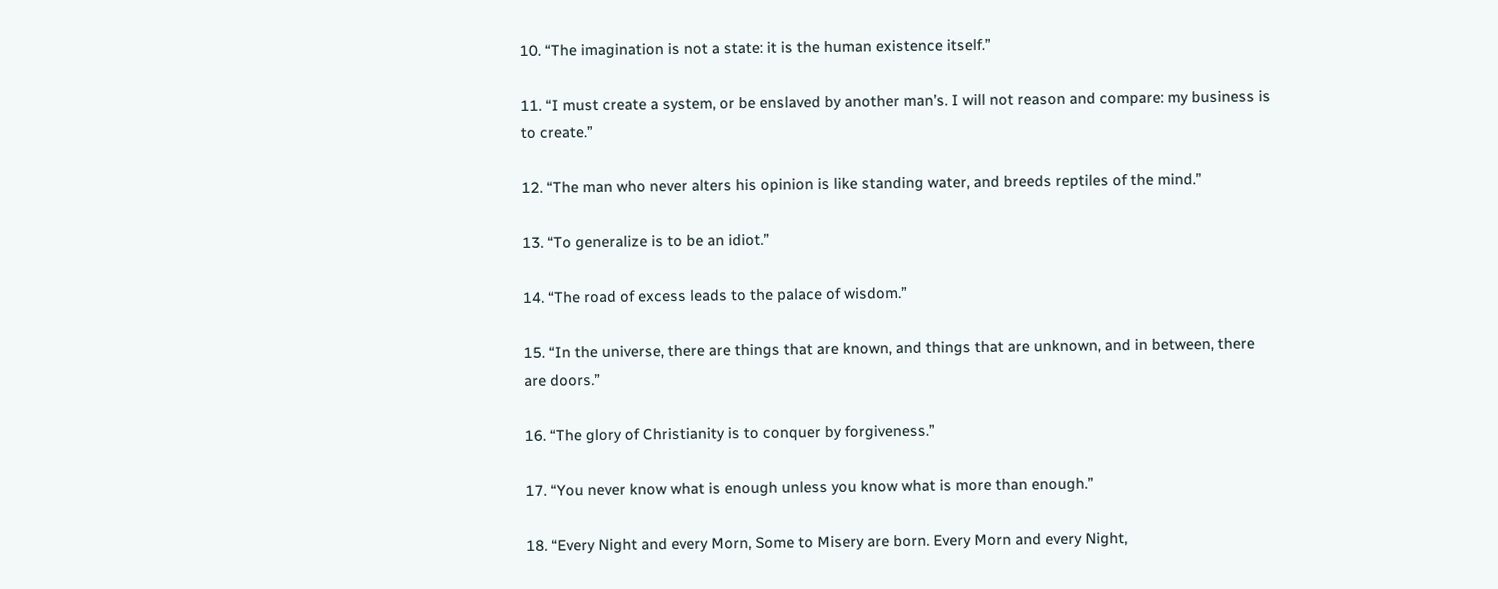10. “The imagination is not a state: it is the human existence itself.”

11. “I must create a system, or be enslaved by another man’s. I will not reason and compare: my business is to create.”

12. “The man who never alters his opinion is like standing water, and breeds reptiles of the mind.”

13. “To generalize is to be an idiot.”

14. “The road of excess leads to the palace of wisdom.”

15. “In the universe, there are things that are known, and things that are unknown, and in between, there are doors.”

16. “The glory of Christianity is to conquer by forgiveness.”

17. “You never know what is enough unless you know what is more than enough.”

18. “Every Night and every Morn, Some to Misery are born. Every Morn and every Night,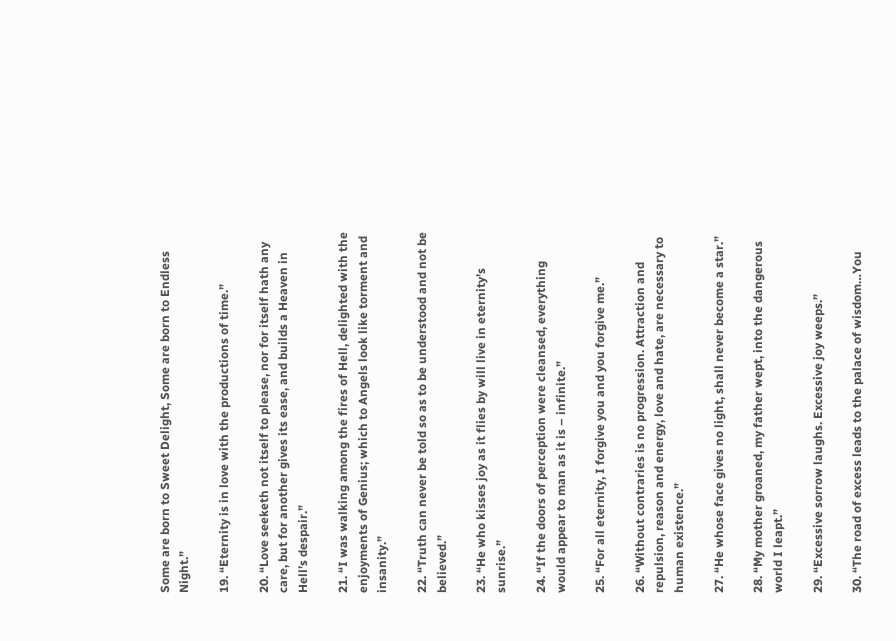Some are born to Sweet Delight, Some are born to Endless Night.”

19. “Eternity is in love with the productions of time.”

20. “Love seeketh not itself to please, nor for itself hath any care, but for another gives its ease, and builds a Heaven in Hell’s despair.”

21. “I was walking among the fires of Hell, delighted with the enjoyments of Genius; which to Angels look like torment and insanity.”

22. “Truth can never be told so as to be understood and not be believed.”

23. “He who kisses joy as it flies by will live in eternity’s sunrise.”

24. “If the doors of perception were cleansed, everything would appear to man as it is – infinite.”

25. “For all eternity, I forgive you and you forgive me.”

26. “Without contraries is no progression. Attraction and repulsion, reason and energy, love and hate, are necessary to human existence.”

27. “He whose face gives no light, shall never become a star.”

28. “My mother groaned, my father wept, into the dangerous world I leapt.”

29. “Excessive sorrow laughs. Excessive joy weeps.”

30. “The road of excess leads to the palace of wisdom…You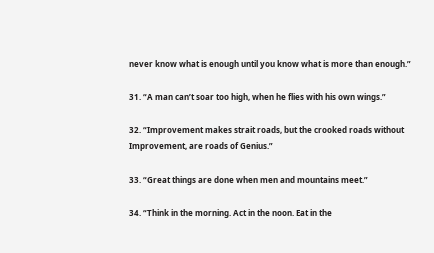never know what is enough until you know what is more than enough.”

31. “A man can’t soar too high, when he flies with his own wings.”

32. “Improvement makes strait roads, but the crooked roads without Improvement, are roads of Genius.”

33. “Great things are done when men and mountains meet.”

34. “Think in the morning. Act in the noon. Eat in the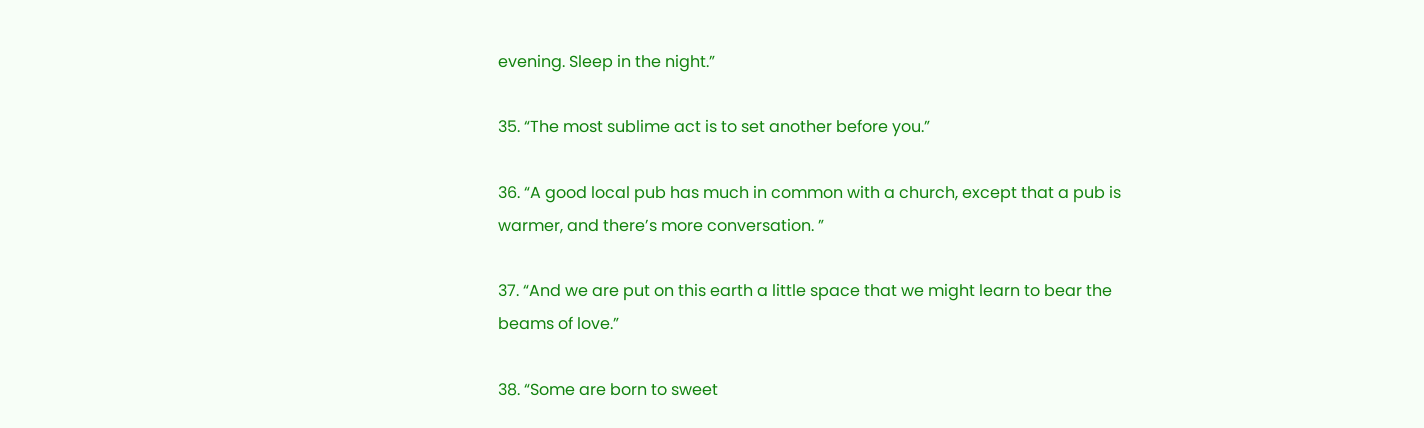evening. Sleep in the night.”

35. “The most sublime act is to set another before you.”

36. “A good local pub has much in common with a church, except that a pub is warmer, and there’s more conversation. ”

37. “And we are put on this earth a little space that we might learn to bear the beams of love.”

38. “Some are born to sweet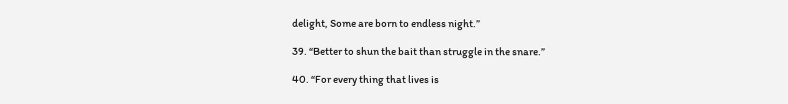delight, Some are born to endless night.”

39. “Better to shun the bait than struggle in the snare.”

40. “For every thing that lives is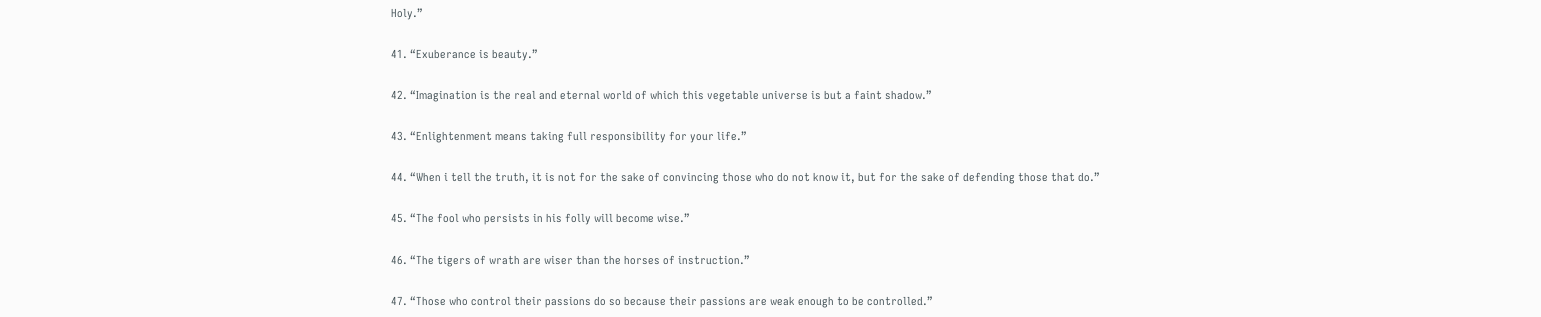Holy.”

41. “Exuberance is beauty.”

42. “Imagination is the real and eternal world of which this vegetable universe is but a faint shadow.”

43. “Enlightenment means taking full responsibility for your life.”

44. “When i tell the truth, it is not for the sake of convincing those who do not know it, but for the sake of defending those that do.”

45. “The fool who persists in his folly will become wise.”

46. “The tigers of wrath are wiser than the horses of instruction.”

47. “Those who control their passions do so because their passions are weak enough to be controlled.”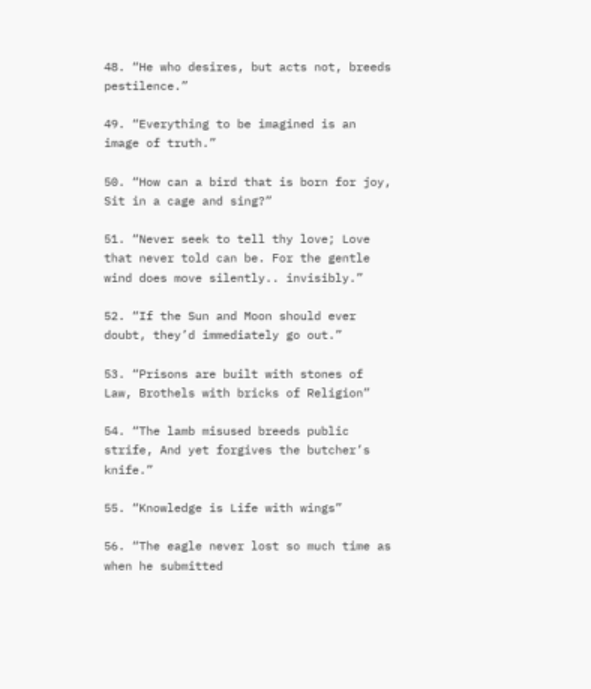48. “He who desires, but acts not, breeds pestilence.”

49. “Everything to be imagined is an image of truth.”

50. “How can a bird that is born for joy, Sit in a cage and sing?”

51. “Never seek to tell thy love; Love that never told can be. For the gentle wind does move silently.. invisibly.”

52. “If the Sun and Moon should ever doubt, they’d immediately go out.”

53. “Prisons are built with stones of Law, Brothels with bricks of Religion”

54. “The lamb misused breeds public strife, And yet forgives the butcher’s knife.”

55. “Knowledge is Life with wings”

56. “The eagle never lost so much time as when he submitted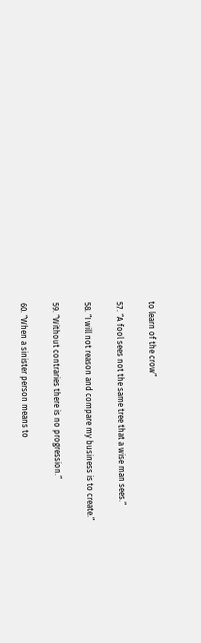to learn of the crow”

57. “A fool sees not the same tree that a wise man sees.”

58. “I will not reason and compare my business is to create.”

59. “Without contraries there is no progression.”

60. “When a sinister person means to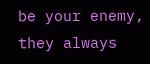be your enemy, they always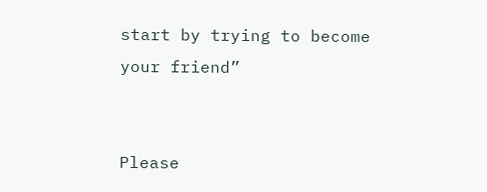start by trying to become your friend”


Please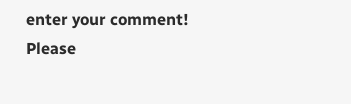enter your comment!
Please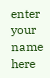enter your name here